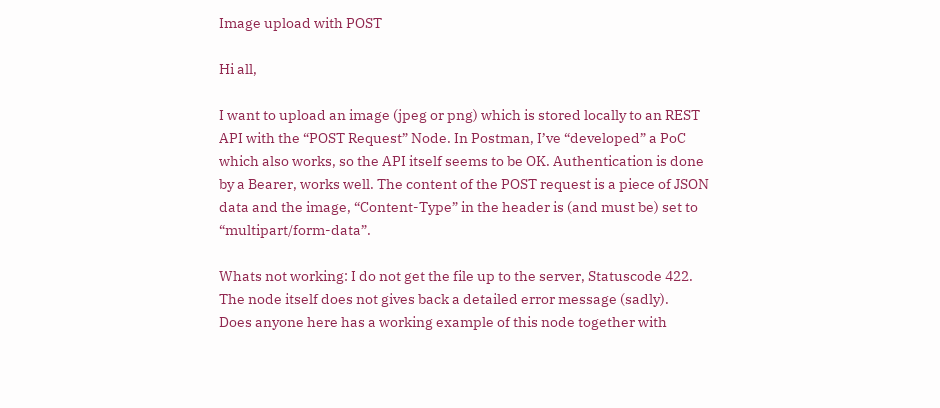Image upload with POST

Hi all,

I want to upload an image (jpeg or png) which is stored locally to an REST API with the “POST Request” Node. In Postman, I’ve “developed” a PoC which also works, so the API itself seems to be OK. Authentication is done by a Bearer, works well. The content of the POST request is a piece of JSON data and the image, “Content-Type” in the header is (and must be) set to “multipart/form-data”.

Whats not working: I do not get the file up to the server, Statuscode 422. The node itself does not gives back a detailed error message (sadly).
Does anyone here has a working example of this node together with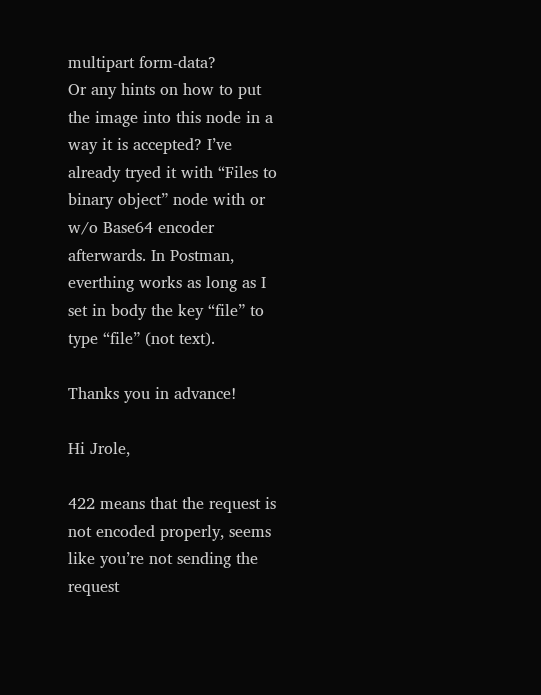multipart form-data?
Or any hints on how to put the image into this node in a way it is accepted? I’ve already tryed it with “Files to binary object” node with or w/o Base64 encoder afterwards. In Postman, everthing works as long as I set in body the key “file” to type “file” (not text).

Thanks you in advance!

Hi Jrole,

422 means that the request is not encoded properly, seems like you’re not sending the request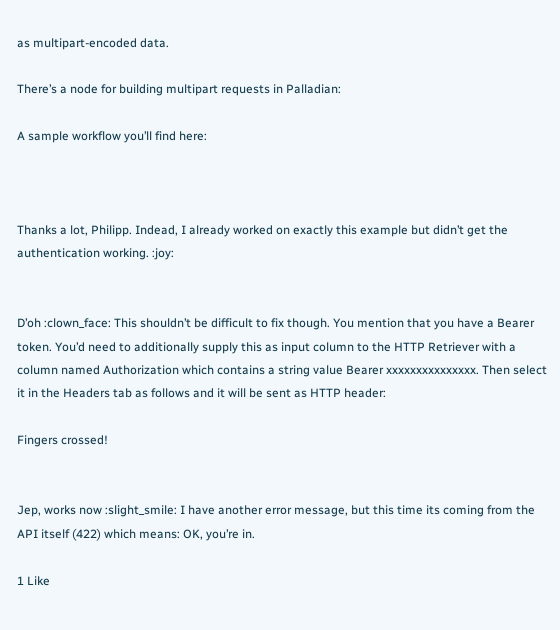as multipart-encoded data.

There’s a node for building multipart requests in Palladian:

A sample workflow you’ll find here:



Thanks a lot, Philipp. Indead, I already worked on exactly this example but didn’t get the authentication working. :joy:


D’oh :clown_face: This shouldn’t be difficult to fix though. You mention that you have a Bearer token. You’d need to additionally supply this as input column to the HTTP Retriever with a column named Authorization which contains a string value Bearer xxxxxxxxxxxxxxx. Then select it in the Headers tab as follows and it will be sent as HTTP header:

Fingers crossed!


Jep, works now :slight_smile: I have another error message, but this time its coming from the API itself (422) which means: OK, you’re in.

1 Like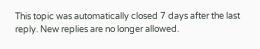This topic was automatically closed 7 days after the last reply. New replies are no longer allowed.